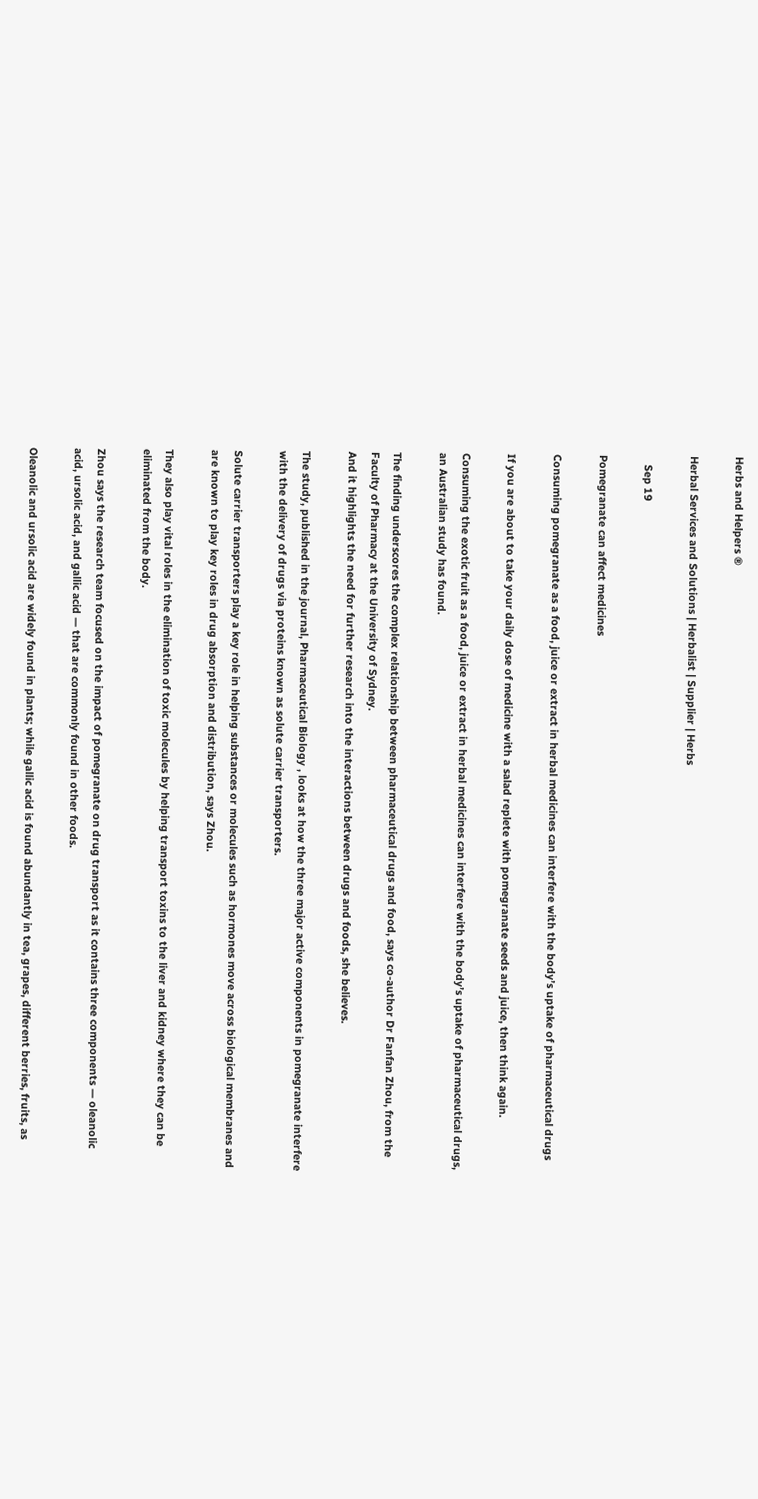Herbs and Helpers ®

Herbal Services and Solutions | Herbalist | Supplier | Herbs

   Sep 19

Pomegranate can affect medicines

Consuming pomegranate as a food, juice or extract in herbal medicines can interfere with the body’s uptake of pharmaceutical drugs

If you are about to take your daily dose of medicine with a salad replete with pomegranate seeds and juice, then think again.

Consuming the exotic fruit as a food, juice or extract in herbal medicines can interfere with the body’s uptake of pharmaceutical drugs, an Australian study has found.

The finding underscores the complex relationship between pharmaceutical drugs and food, says co-author Dr Fanfan Zhou, from the Faculty of Pharmacy at the University of Sydney.
And it highlights the need for further research into the interactions between drugs and foods, she believes.

The study, published in the journal, Pharmaceutical Biology , looks at how the three major active components in pomegranate interfere with the delivery of drugs via proteins known as solute carrier transporters.

Solute carrier transporters play a key role in helping substances or molecules such as hormones move across biological membranes and are known to play key roles in drug absorption and distribution, says Zhou.

They also play vital roles in the elimination of toxic molecules by helping transport toxins to the liver and kidney where they can be eliminated from the body.

Zhou says the research team focused on the impact of pomegranate on drug transport as it contains three components — oleanolic acid, ursolic acid, and gallic acid — that are commonly found in other foods.

Oleanolic and ursolic acid are widely found in plants; while gallic acid is found abundantly in tea, grapes, different berries, fruits, as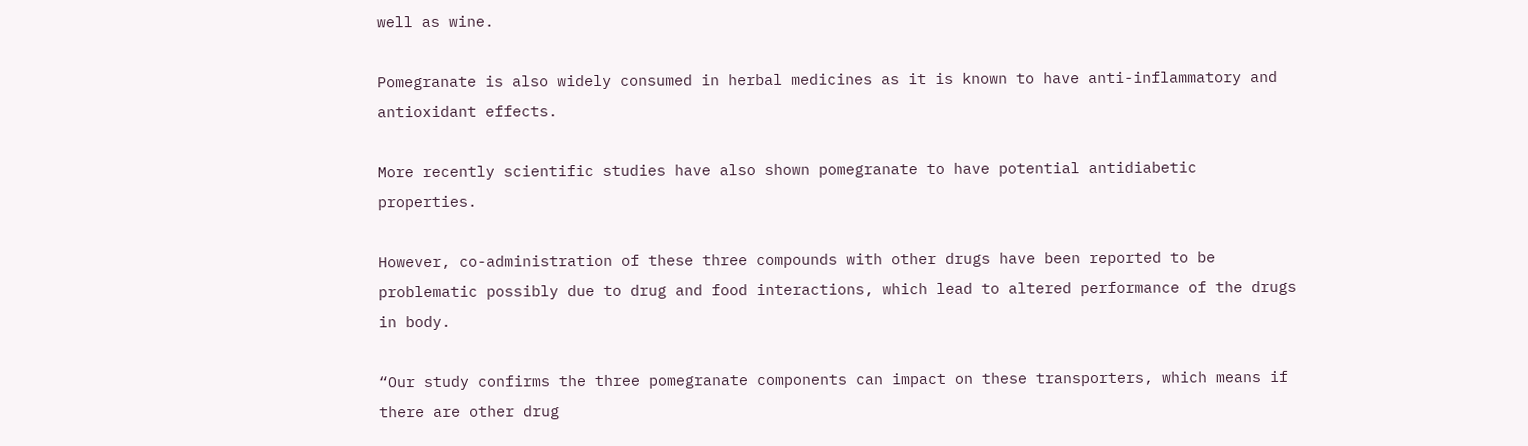well as wine.

Pomegranate is also widely consumed in herbal medicines as it is known to have anti-inflammatory and antioxidant effects.

More recently scientific studies have also shown pomegranate to have potential antidiabetic properties.

However, co-administration of these three compounds with other drugs have been reported to be problematic possibly due to drug and food interactions, which lead to altered performance of the drugs in body.

“Our study confirms the three pomegranate components can impact on these transporters, which means if there are other drug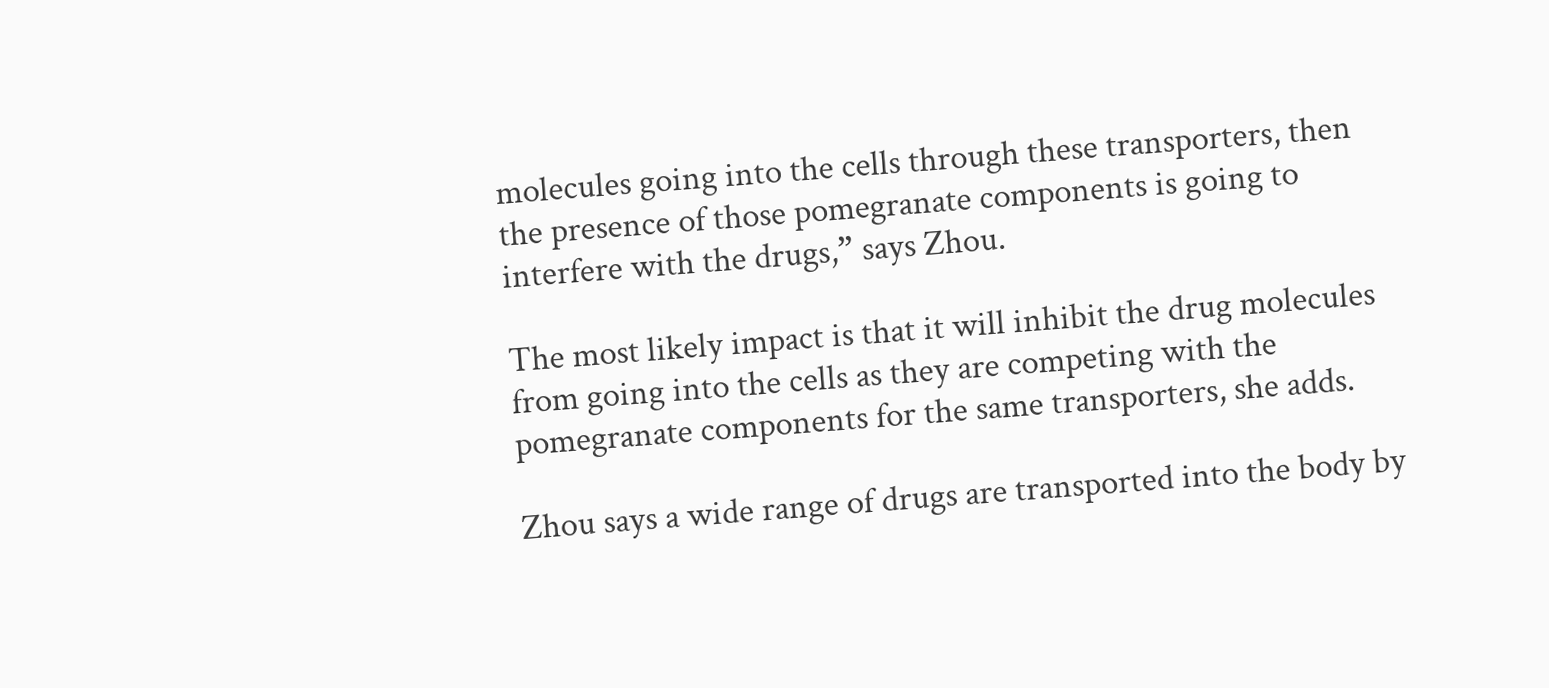molecules going into the cells through these transporters, then the presence of those pomegranate components is going to interfere with the drugs,” says Zhou.

The most likely impact is that it will inhibit the drug molecules from going into the cells as they are competing with the pomegranate components for the same transporters, she adds.

Zhou says a wide range of drugs are transported into the body by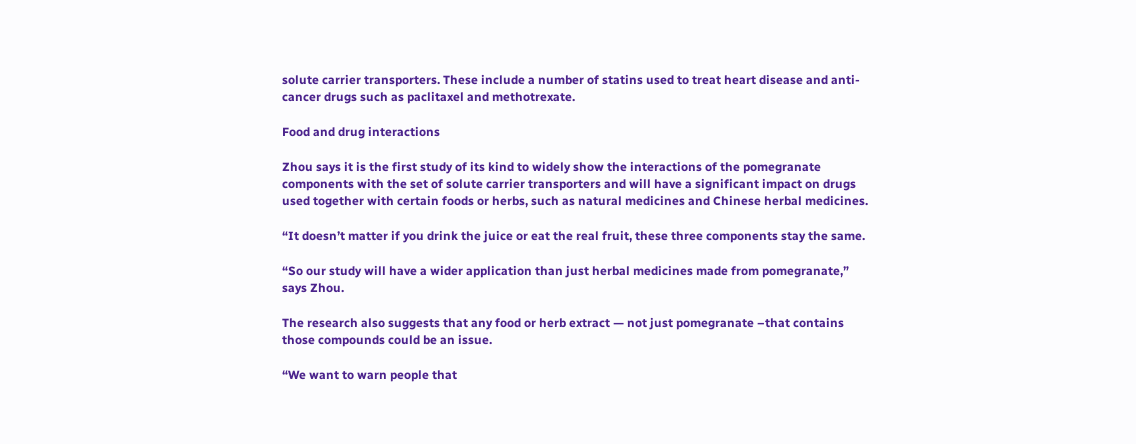solute carrier transporters. These include a number of statins used to treat heart disease and anti-cancer drugs such as paclitaxel and methotrexate.

Food and drug interactions

Zhou says it is the first study of its kind to widely show the interactions of the pomegranate components with the set of solute carrier transporters and will have a significant impact on drugs used together with certain foods or herbs, such as natural medicines and Chinese herbal medicines.

“It doesn’t matter if you drink the juice or eat the real fruit, these three components stay the same.

“So our study will have a wider application than just herbal medicines made from pomegranate,” says Zhou.

The research also suggests that any food or herb extract — not just pomegranate –that contains those compounds could be an issue.

“We want to warn people that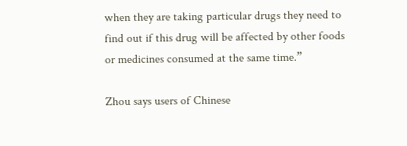when they are taking particular drugs they need to find out if this drug will be affected by other foods or medicines consumed at the same time.”

Zhou says users of Chinese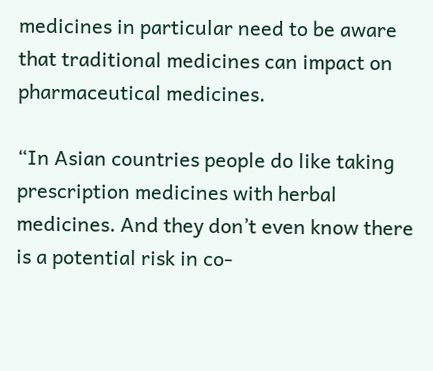medicines in particular need to be aware that traditional medicines can impact on pharmaceutical medicines.

“In Asian countries people do like taking prescription medicines with herbal medicines. And they don’t even know there is a potential risk in co-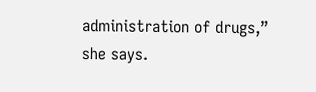administration of drugs,” she says.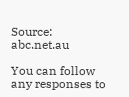Source: abc.net.au

You can follow any responses to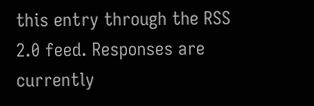this entry through the RSS 2.0 feed. Responses are currently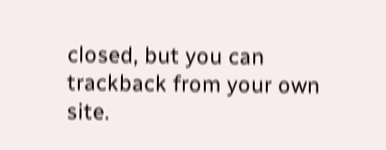closed, but you can trackback from your own site.